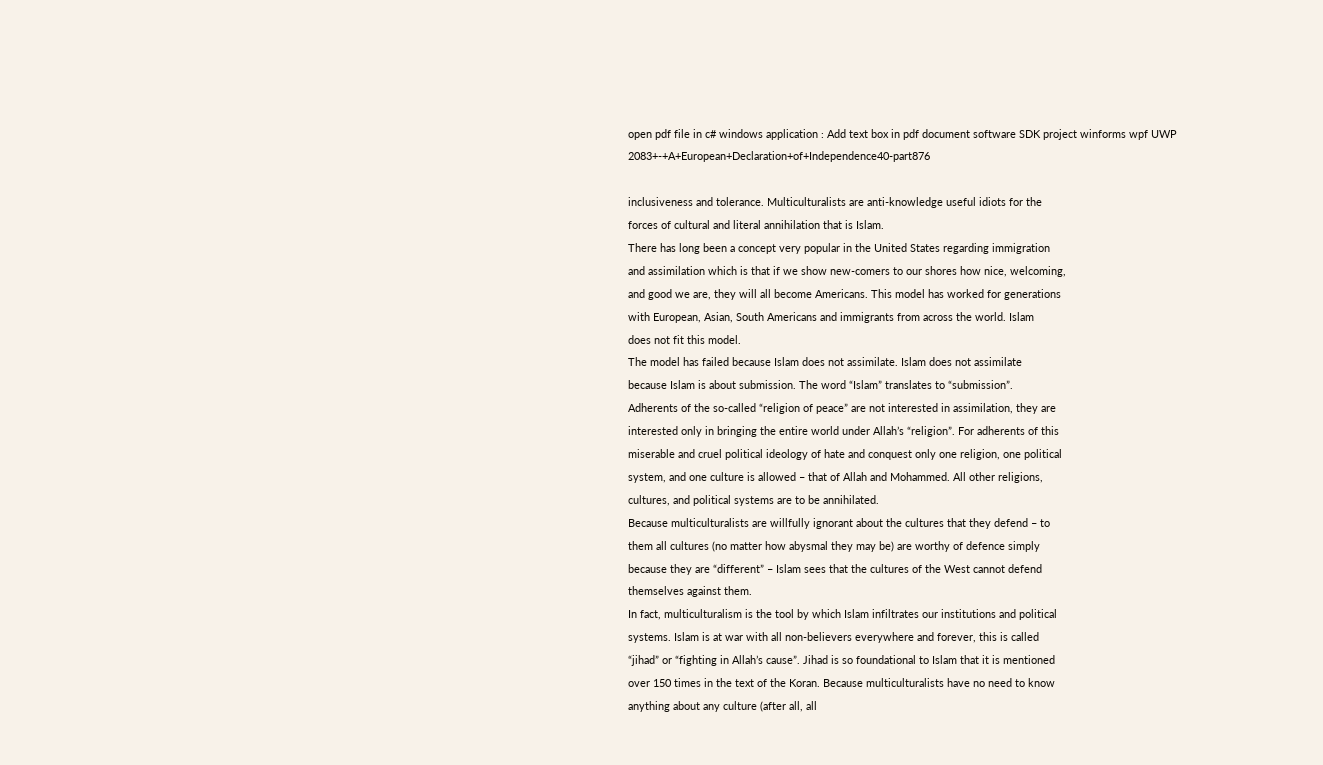open pdf file in c# windows application : Add text box in pdf document software SDK project winforms wpf UWP 2083+-+A+European+Declaration+of+Independence40-part876

inclusiveness and tolerance. Multiculturalists are anti-knowledge useful idiots for the
forces of cultural and literal annihilation that is Islam.
There has long been a concept very popular in the United States regarding immigration
and assimilation which is that if we show new-comers to our shores how nice, welcoming,
and good we are, they will all become Americans. This model has worked for generations
with European, Asian, South Americans and immigrants from across the world. Islam
does not fit this model.
The model has failed because Islam does not assimilate. Islam does not assimilate
because Islam is about submission. The word “Islam” translates to “submission”.
Adherents of the so-called “religion of peace” are not interested in assimilation, they are
interested only in bringing the entire world under Allah’s “religion”. For adherents of this
miserable and cruel political ideology of hate and conquest only one religion, one political
system, and one culture is allowed – that of Allah and Mohammed. All other religions,
cultures, and political systems are to be annihilated.
Because multiculturalists are willfully ignorant about the cultures that they defend – to
them all cultures (no matter how abysmal they may be) are worthy of defence simply
because they are “different” – Islam sees that the cultures of the West cannot defend
themselves against them.
In fact, multiculturalism is the tool by which Islam infiltrates our institutions and political
systems. Islam is at war with all non-believers everywhere and forever, this is called
“jihad” or “fighting in Allah’s cause”. Jihad is so foundational to Islam that it is mentioned
over 150 times in the text of the Koran. Because multiculturalists have no need to know
anything about any culture (after all, all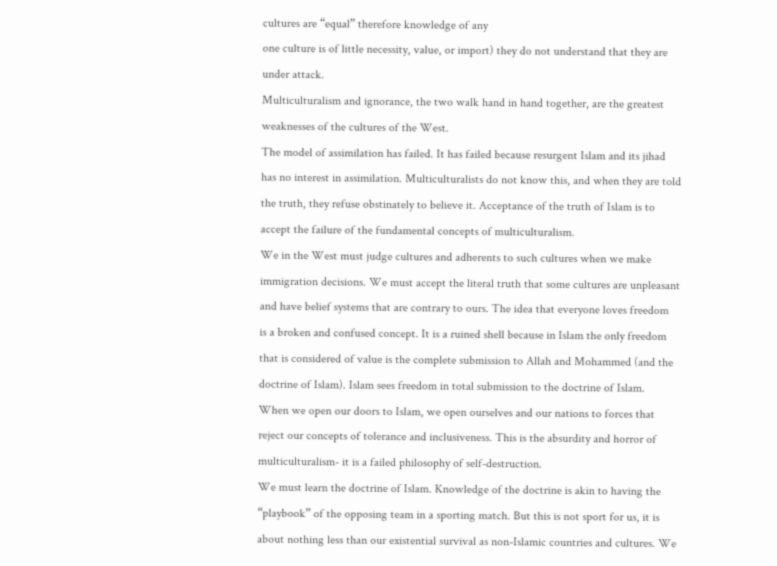cultures are “equal” therefore knowledge of any
one culture is of little necessity, value, or import) they do not understand that they are
under attack.
Multiculturalism and ignorance, the two walk hand in hand together, are the greatest
weaknesses of the cultures of the West.
The model of assimilation has failed. It has failed because resurgent Islam and its jihad
has no interest in assimilation. Multiculturalists do not know this, and when they are told
the truth, they refuse obstinately to believe it. Acceptance of the truth of Islam is to
accept the failure of the fundamental concepts of multiculturalism.
We in the West must judge cultures and adherents to such cultures when we make
immigration decisions. We must accept the literal truth that some cultures are unpleasant
and have belief systems that are contrary to ours. The idea that everyone loves freedom
is a broken and confused concept. It is a ruined shell because in Islam the only freedom
that is considered of value is the complete submission to Allah and Mohammed (and the
doctrine of Islam). Islam sees freedom in total submission to the doctrine of Islam.
When we open our doors to Islam, we open ourselves and our nations to forces that
reject our concepts of tolerance and inclusiveness. This is the absurdity and horror of
multiculturalism- it is a failed philosophy of self-destruction.
We must learn the doctrine of Islam. Knowledge of the doctrine is akin to having the
“playbook” of the opposing team in a sporting match. But this is not sport for us, it is
about nothing less than our existential survival as non-Islamic countries and cultures. We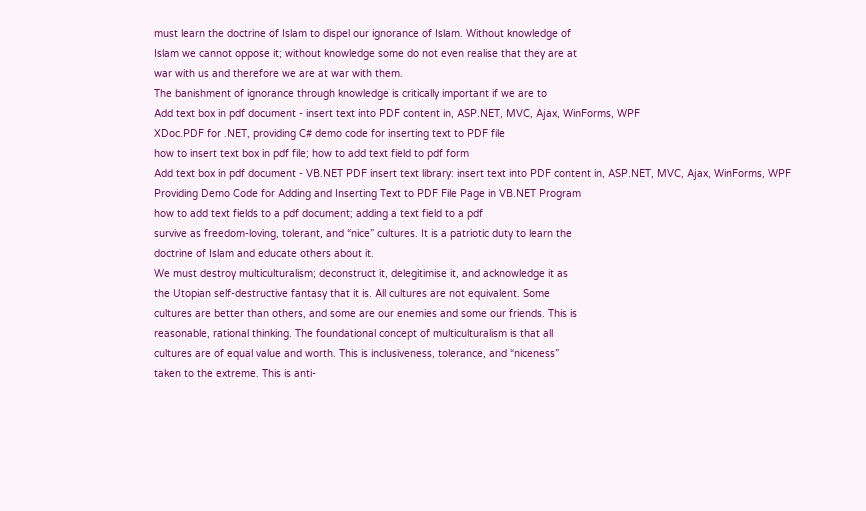must learn the doctrine of Islam to dispel our ignorance of Islam. Without knowledge of
Islam we cannot oppose it; without knowledge some do not even realise that they are at
war with us and therefore we are at war with them.
The banishment of ignorance through knowledge is critically important if we are to
Add text box in pdf document - insert text into PDF content in, ASP.NET, MVC, Ajax, WinForms, WPF
XDoc.PDF for .NET, providing C# demo code for inserting text to PDF file
how to insert text box in pdf file; how to add text field to pdf form
Add text box in pdf document - VB.NET PDF insert text library: insert text into PDF content in, ASP.NET, MVC, Ajax, WinForms, WPF
Providing Demo Code for Adding and Inserting Text to PDF File Page in VB.NET Program
how to add text fields to a pdf document; adding a text field to a pdf
survive as freedom-loving, tolerant, and “nice” cultures. It is a patriotic duty to learn the
doctrine of Islam and educate others about it.
We must destroy multiculturalism; deconstruct it, delegitimise it, and acknowledge it as
the Utopian self-destructive fantasy that it is. All cultures are not equivalent. Some
cultures are better than others, and some are our enemies and some our friends. This is
reasonable, rational thinking. The foundational concept of multiculturalism is that all
cultures are of equal value and worth. This is inclusiveness, tolerance, and “niceness”
taken to the extreme. This is anti-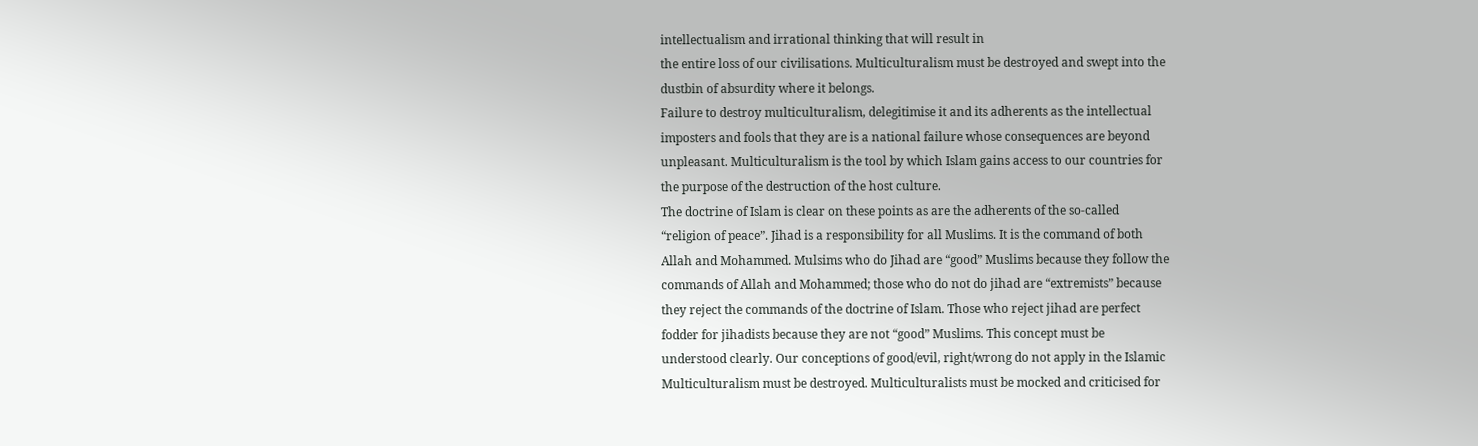intellectualism and irrational thinking that will result in
the entire loss of our civilisations. Multiculturalism must be destroyed and swept into the
dustbin of absurdity where it belongs.
Failure to destroy multiculturalism, delegitimise it and its adherents as the intellectual
imposters and fools that they are is a national failure whose consequences are beyond
unpleasant. Multiculturalism is the tool by which Islam gains access to our countries for
the purpose of the destruction of the host culture.
The doctrine of Islam is clear on these points as are the adherents of the so-called
“religion of peace”. Jihad is a responsibility for all Muslims. It is the command of both
Allah and Mohammed. Mulsims who do Jihad are “good” Muslims because they follow the
commands of Allah and Mohammed; those who do not do jihad are “extremists” because
they reject the commands of the doctrine of Islam. Those who reject jihad are perfect
fodder for jihadists because they are not “good” Muslims. This concept must be
understood clearly. Our conceptions of good/evil, right/wrong do not apply in the Islamic
Multiculturalism must be destroyed. Multiculturalists must be mocked and criticised for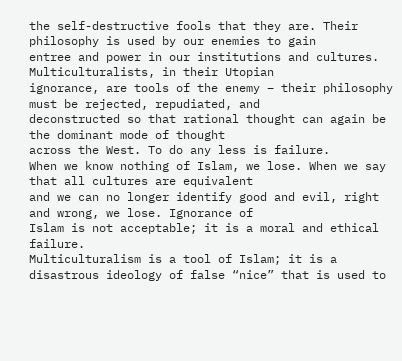the self-destructive fools that they are. Their philosophy is used by our enemies to gain
entree and power in our institutions and cultures. Multiculturalists, in their Utopian
ignorance, are tools of the enemy – their philosophy must be rejected, repudiated, and
deconstructed so that rational thought can again be the dominant mode of thought
across the West. To do any less is failure.
When we know nothing of Islam, we lose. When we say that all cultures are equivalent
and we can no longer identify good and evil, right and wrong, we lose. Ignorance of
Islam is not acceptable; it is a moral and ethical failure.
Multiculturalism is a tool of Islam; it is a disastrous ideology of false “nice” that is used to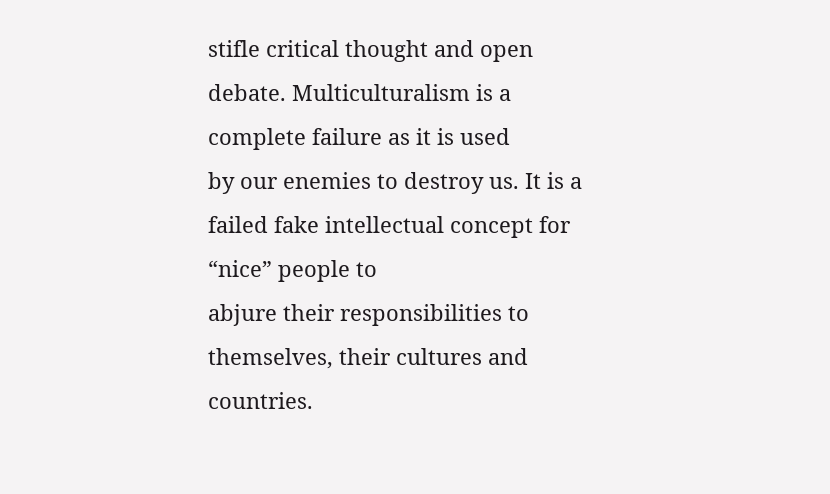stifle critical thought and open debate. Multiculturalism is a complete failure as it is used
by our enemies to destroy us. It is a failed fake intellectual concept for “nice” people to
abjure their responsibilities to themselves, their cultures and countries.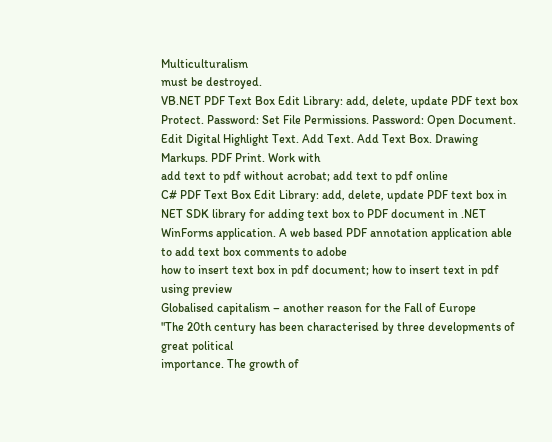Multiculturalism
must be destroyed.
VB.NET PDF Text Box Edit Library: add, delete, update PDF text box
Protect. Password: Set File Permissions. Password: Open Document. Edit Digital Highlight Text. Add Text. Add Text Box. Drawing Markups. PDF Print. Work with
add text to pdf without acrobat; add text to pdf online
C# PDF Text Box Edit Library: add, delete, update PDF text box in
NET SDK library for adding text box to PDF document in .NET WinForms application. A web based PDF annotation application able to add text box comments to adobe
how to insert text box in pdf document; how to insert text in pdf using preview
Globalised capitalism – another reason for the Fall of Europe
"The 20th century has been characterised by three developments of great political
importance. The growth of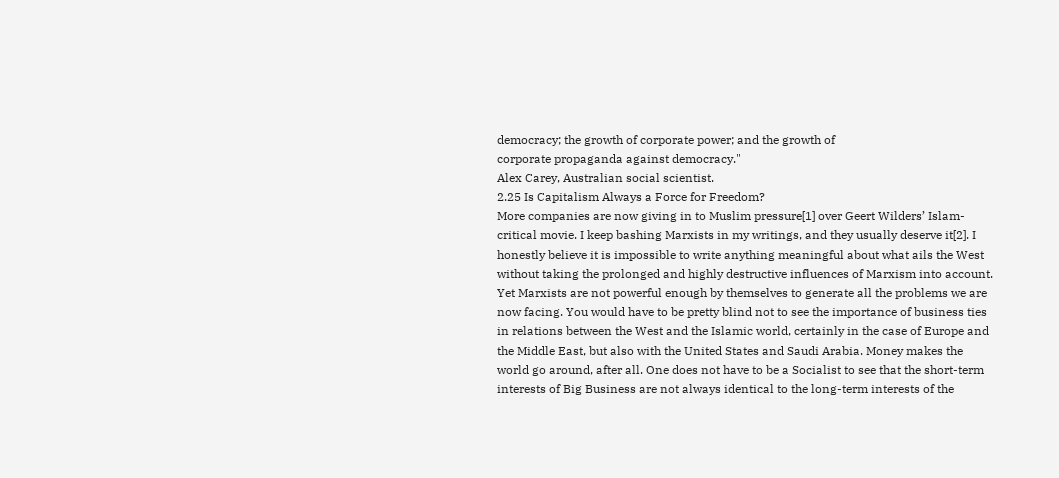democracy; the growth of corporate power; and the growth of
corporate propaganda against democracy."
Alex Carey, Australian social scientist.
2.25 Is Capitalism Always a Force for Freedom?
More companies are now giving in to Muslim pressure[1] over Geert Wilders’ Islam-
critical movie. I keep bashing Marxists in my writings, and they usually deserve it[2]. I
honestly believe it is impossible to write anything meaningful about what ails the West
without taking the prolonged and highly destructive influences of Marxism into account.
Yet Marxists are not powerful enough by themselves to generate all the problems we are
now facing. You would have to be pretty blind not to see the importance of business ties
in relations between the West and the Islamic world, certainly in the case of Europe and
the Middle East, but also with the United States and Saudi Arabia. Money makes the
world go around, after all. One does not have to be a Socialist to see that the short-term
interests of Big Business are not always identical to the long-term interests of the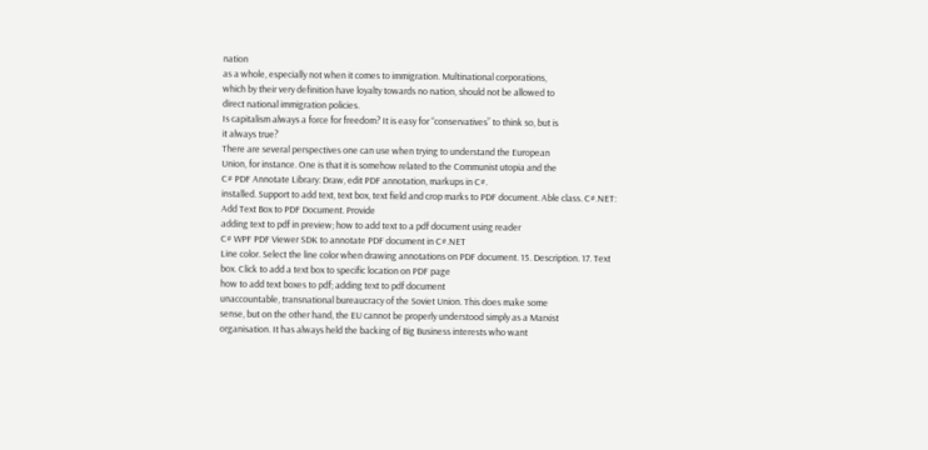nation
as a whole, especially not when it comes to immigration. Multinational corporations,
which by their very definition have loyalty towards no nation, should not be allowed to
direct national immigration policies.
Is capitalism always a force for freedom? It is easy for “conservatives” to think so, but is
it always true?
There are several perspectives one can use when trying to understand the European
Union, for instance. One is that it is somehow related to the Communist utopia and the
C# PDF Annotate Library: Draw, edit PDF annotation, markups in C#.
installed. Support to add text, text box, text field and crop marks to PDF document. Able class. C#.NET: Add Text Box to PDF Document. Provide
adding text to pdf in preview; how to add text to a pdf document using reader
C# WPF PDF Viewer SDK to annotate PDF document in C#.NET
Line color. Select the line color when drawing annotations on PDF document. 15. Description. 17. Text box. Click to add a text box to specific location on PDF page
how to add text boxes to pdf; adding text to pdf document
unaccountable, transnational bureaucracy of the Soviet Union. This does make some
sense, but on the other hand, the EU cannot be properly understood simply as a Marxist
organisation. It has always held the backing of Big Business interests who want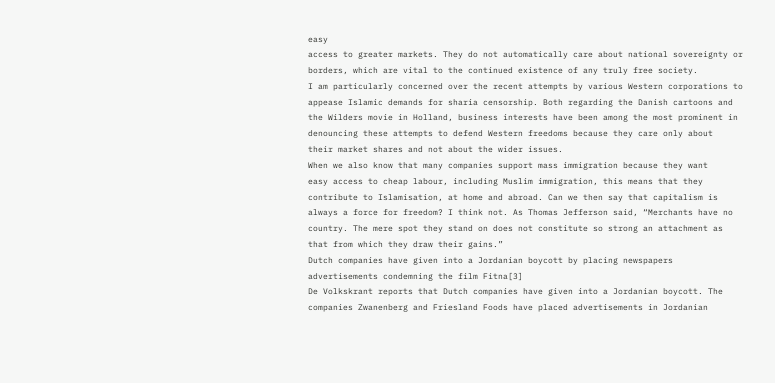easy
access to greater markets. They do not automatically care about national sovereignty or
borders, which are vital to the continued existence of any truly free society.
I am particularly concerned over the recent attempts by various Western corporations to
appease Islamic demands for sharia censorship. Both regarding the Danish cartoons and
the Wilders movie in Holland, business interests have been among the most prominent in
denouncing these attempts to defend Western freedoms because they care only about
their market shares and not about the wider issues.
When we also know that many companies support mass immigration because they want
easy access to cheap labour, including Muslim immigration, this means that they
contribute to Islamisation, at home and abroad. Can we then say that capitalism is
always a force for freedom? I think not. As Thomas Jefferson said, “Merchants have no
country. The mere spot they stand on does not constitute so strong an attachment as
that from which they draw their gains.”
Dutch companies have given into a Jordanian boycott by placing newspapers
advertisements condemning the film Fitna[3]
De Volkskrant reports that Dutch companies have given into a Jordanian boycott. The
companies Zwanenberg and Friesland Foods have placed advertisements in Jordanian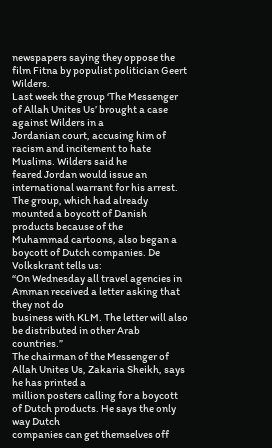newspapers saying they oppose the film Fitna by populist politician Geert Wilders.
Last week the group ‘The Messenger of Allah Unites Us’ brought a case against Wilders in a
Jordanian court, accusing him of racism and incitement to hate Muslims. Wilders said he
feared Jordan would issue an international warrant for his arrest.
The group, which had already mounted a boycott of Danish products because of the
Muhammad cartoons, also began a boycott of Dutch companies. De Volkskrant tells us:
“On Wednesday all travel agencies in Amman received a letter asking that they not do
business with KLM. The letter will also be distributed in other Arab countries.”
The chairman of the Messenger of Allah Unites Us, Zakaria Sheikh, says he has printed a
million posters calling for a boycott of Dutch products. He says the only way Dutch
companies can get themselves off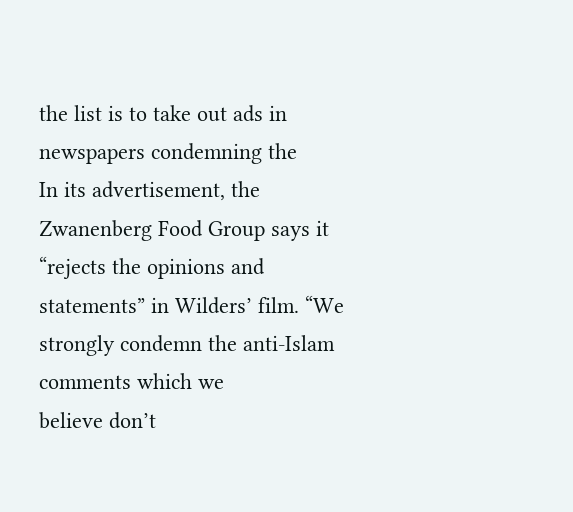the list is to take out ads in newspapers condemning the
In its advertisement, the Zwanenberg Food Group says it “rejects the opinions and
statements” in Wilders’ film. “We strongly condemn the anti-Islam comments which we
believe don’t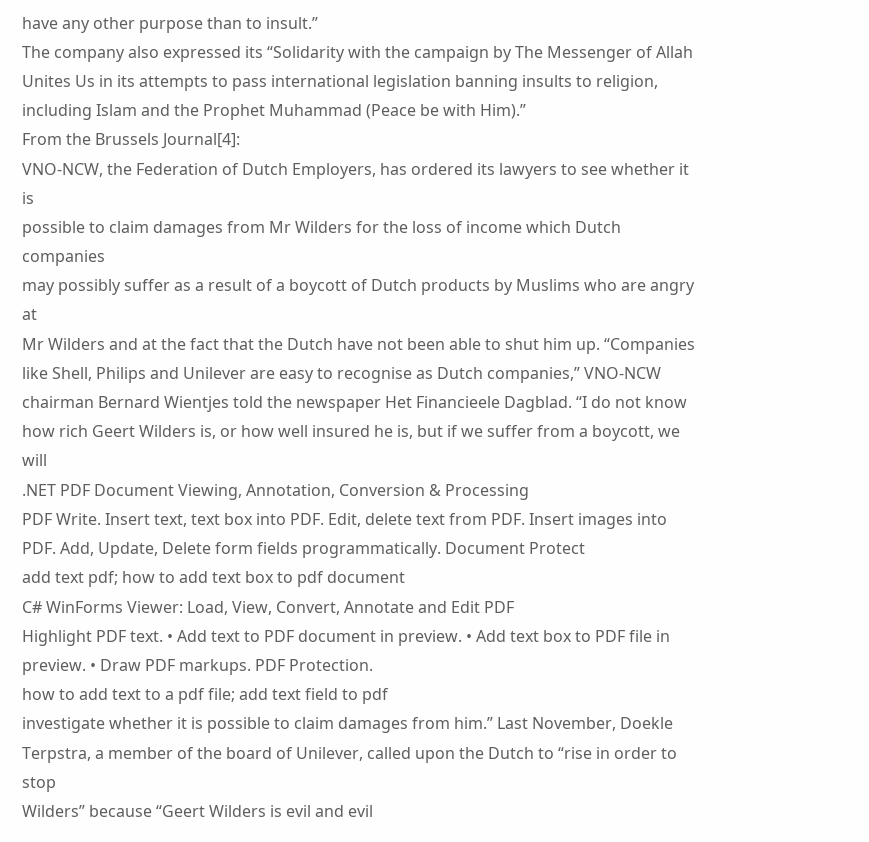have any other purpose than to insult.”
The company also expressed its “Solidarity with the campaign by The Messenger of Allah
Unites Us in its attempts to pass international legislation banning insults to religion,
including Islam and the Prophet Muhammad (Peace be with Him).”
From the Brussels Journal[4]:
VNO-NCW, the Federation of Dutch Employers, has ordered its lawyers to see whether it is
possible to claim damages from Mr Wilders for the loss of income which Dutch companies
may possibly suffer as a result of a boycott of Dutch products by Muslims who are angry at
Mr Wilders and at the fact that the Dutch have not been able to shut him up. “Companies
like Shell, Philips and Unilever are easy to recognise as Dutch companies,” VNO-NCW
chairman Bernard Wientjes told the newspaper Het Financieele Dagblad. “I do not know
how rich Geert Wilders is, or how well insured he is, but if we suffer from a boycott, we will
.NET PDF Document Viewing, Annotation, Conversion & Processing
PDF Write. Insert text, text box into PDF. Edit, delete text from PDF. Insert images into PDF. Add, Update, Delete form fields programmatically. Document Protect
add text pdf; how to add text box to pdf document
C# WinForms Viewer: Load, View, Convert, Annotate and Edit PDF
Highlight PDF text. • Add text to PDF document in preview. • Add text box to PDF file in preview. • Draw PDF markups. PDF Protection.
how to add text to a pdf file; add text field to pdf
investigate whether it is possible to claim damages from him.” Last November, Doekle
Terpstra, a member of the board of Unilever, called upon the Dutch to “rise in order to stop
Wilders” because “Geert Wilders is evil and evil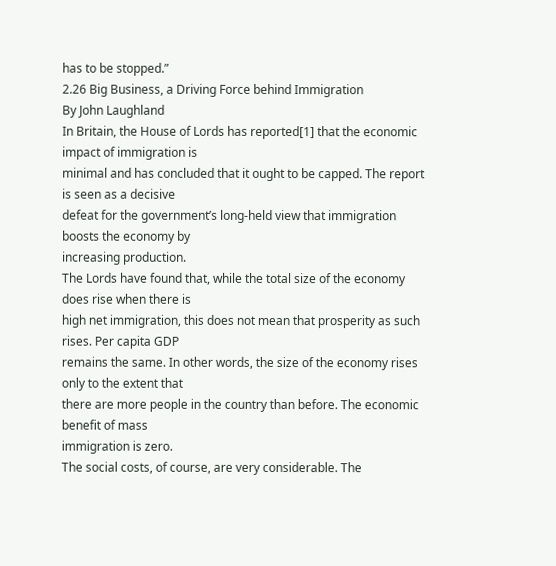has to be stopped.”
2.26 Big Business, a Driving Force behind Immigration
By John Laughland
In Britain, the House of Lords has reported[1] that the economic impact of immigration is
minimal and has concluded that it ought to be capped. The report is seen as a decisive
defeat for the government’s long-held view that immigration boosts the economy by
increasing production.
The Lords have found that, while the total size of the economy does rise when there is
high net immigration, this does not mean that prosperity as such rises. Per capita GDP
remains the same. In other words, the size of the economy rises only to the extent that
there are more people in the country than before. The economic benefit of mass
immigration is zero.
The social costs, of course, are very considerable. The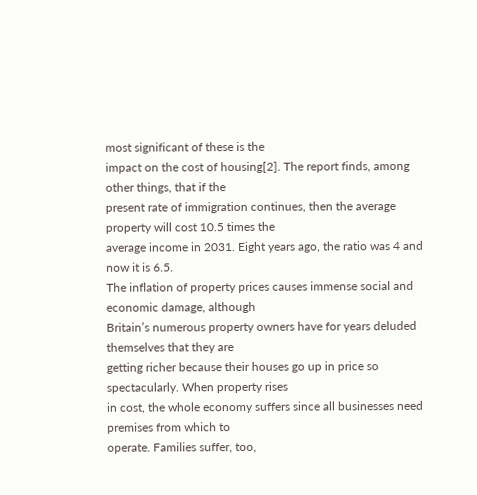most significant of these is the
impact on the cost of housing[2]. The report finds, among other things, that if the
present rate of immigration continues, then the average property will cost 10.5 times the
average income in 2031. Eight years ago, the ratio was 4 and now it is 6.5.
The inflation of property prices causes immense social and economic damage, although
Britain’s numerous property owners have for years deluded themselves that they are
getting richer because their houses go up in price so spectacularly. When property rises
in cost, the whole economy suffers since all businesses need premises from which to
operate. Families suffer, too,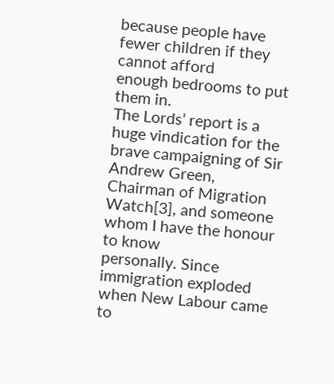because people have fewer children if they cannot afford
enough bedrooms to put them in.
The Lords’ report is a huge vindication for the brave campaigning of Sir Andrew Green,
Chairman of Migration Watch[3], and someone whom I have the honour to know
personally. Since immigration exploded when New Labour came to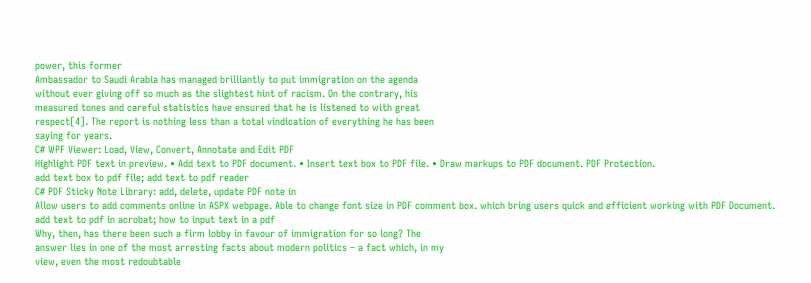power, this former
Ambassador to Saudi Arabia has managed brilliantly to put immigration on the agenda
without ever giving off so much as the slightest hint of racism. On the contrary, his
measured tones and careful statistics have ensured that he is listened to with great
respect[4]. The report is nothing less than a total vindication of everything he has been
saying for years.
C# WPF Viewer: Load, View, Convert, Annotate and Edit PDF
Highlight PDF text in preview. • Add text to PDF document. • Insert text box to PDF file. • Draw markups to PDF document. PDF Protection.
add text box to pdf file; add text to pdf reader
C# PDF Sticky Note Library: add, delete, update PDF note in
Allow users to add comments online in ASPX webpage. Able to change font size in PDF comment box. which bring users quick and efficient working with PDF Document.
add text to pdf in acrobat; how to input text in a pdf
Why, then, has there been such a firm lobby in favour of immigration for so long? The
answer lies in one of the most arresting facts about modern politics – a fact which, in my
view, even the most redoubtable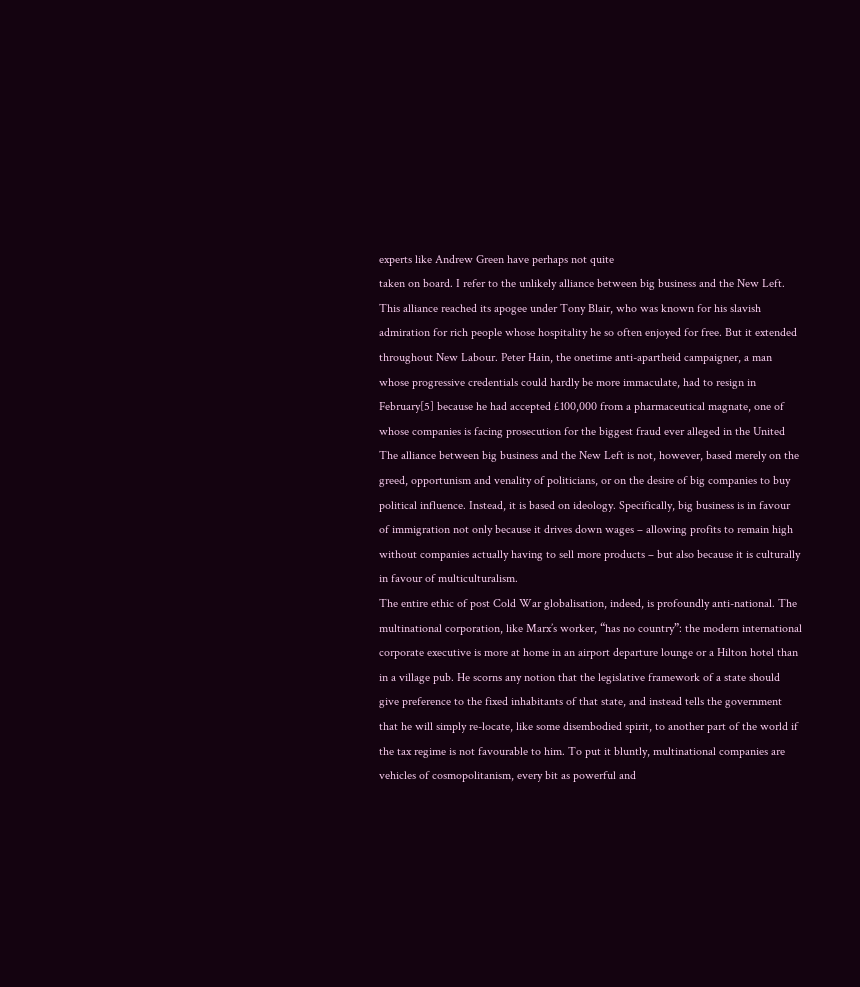experts like Andrew Green have perhaps not quite
taken on board. I refer to the unlikely alliance between big business and the New Left.
This alliance reached its apogee under Tony Blair, who was known for his slavish
admiration for rich people whose hospitality he so often enjoyed for free. But it extended
throughout New Labour. Peter Hain, the onetime anti-apartheid campaigner, a man
whose progressive credentials could hardly be more immaculate, had to resign in
February[5] because he had accepted £100,000 from a pharmaceutical magnate, one of
whose companies is facing prosecution for the biggest fraud ever alleged in the United
The alliance between big business and the New Left is not, however, based merely on the
greed, opportunism and venality of politicians, or on the desire of big companies to buy
political influence. Instead, it is based on ideology. Specifically, big business is in favour
of immigration not only because it drives down wages – allowing profits to remain high
without companies actually having to sell more products – but also because it is culturally
in favour of multiculturalism.
The entire ethic of post Cold War globalisation, indeed, is profoundly anti-national. The
multinational corporation, like Marx’s worker, “has no country”: the modern international
corporate executive is more at home in an airport departure lounge or a Hilton hotel than
in a village pub. He scorns any notion that the legislative framework of a state should
give preference to the fixed inhabitants of that state, and instead tells the government
that he will simply re-locate, like some disembodied spirit, to another part of the world if
the tax regime is not favourable to him. To put it bluntly, multinational companies are
vehicles of cosmopolitanism, every bit as powerful and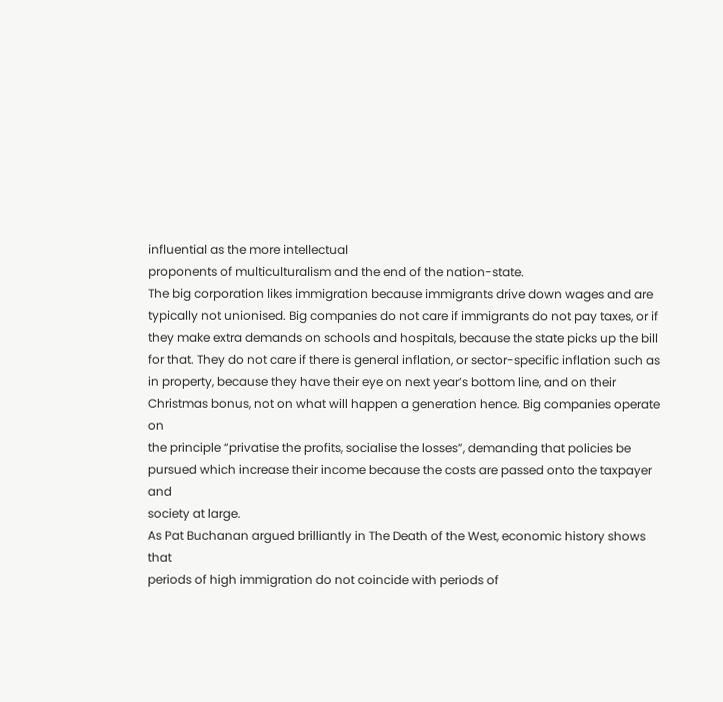influential as the more intellectual
proponents of multiculturalism and the end of the nation-state.
The big corporation likes immigration because immigrants drive down wages and are
typically not unionised. Big companies do not care if immigrants do not pay taxes, or if
they make extra demands on schools and hospitals, because the state picks up the bill
for that. They do not care if there is general inflation, or sector-specific inflation such as
in property, because they have their eye on next year’s bottom line, and on their
Christmas bonus, not on what will happen a generation hence. Big companies operate on
the principle “privatise the profits, socialise the losses”, demanding that policies be
pursued which increase their income because the costs are passed onto the taxpayer and
society at large.
As Pat Buchanan argued brilliantly in The Death of the West, economic history shows that
periods of high immigration do not coincide with periods of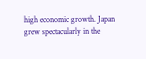high economic growth. Japan
grew spectacularly in the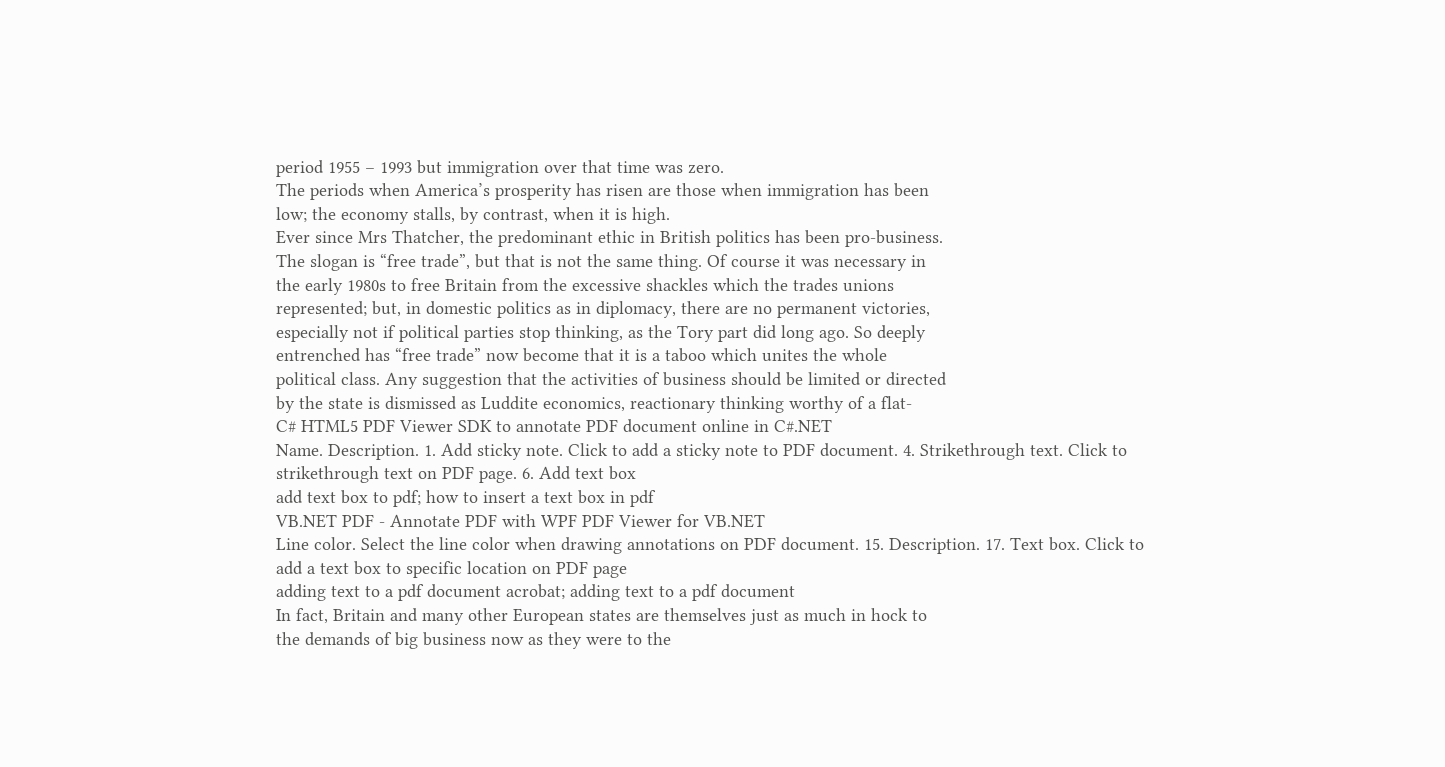period 1955 – 1993 but immigration over that time was zero.
The periods when America’s prosperity has risen are those when immigration has been
low; the economy stalls, by contrast, when it is high.
Ever since Mrs Thatcher, the predominant ethic in British politics has been pro-business.
The slogan is “free trade”, but that is not the same thing. Of course it was necessary in
the early 1980s to free Britain from the excessive shackles which the trades unions
represented; but, in domestic politics as in diplomacy, there are no permanent victories,
especially not if political parties stop thinking, as the Tory part did long ago. So deeply
entrenched has “free trade” now become that it is a taboo which unites the whole
political class. Any suggestion that the activities of business should be limited or directed
by the state is dismissed as Luddite economics, reactionary thinking worthy of a flat-
C# HTML5 PDF Viewer SDK to annotate PDF document online in C#.NET
Name. Description. 1. Add sticky note. Click to add a sticky note to PDF document. 4. Strikethrough text. Click to strikethrough text on PDF page. 6. Add text box
add text box to pdf; how to insert a text box in pdf
VB.NET PDF - Annotate PDF with WPF PDF Viewer for VB.NET
Line color. Select the line color when drawing annotations on PDF document. 15. Description. 17. Text box. Click to add a text box to specific location on PDF page
adding text to a pdf document acrobat; adding text to a pdf document
In fact, Britain and many other European states are themselves just as much in hock to
the demands of big business now as they were to the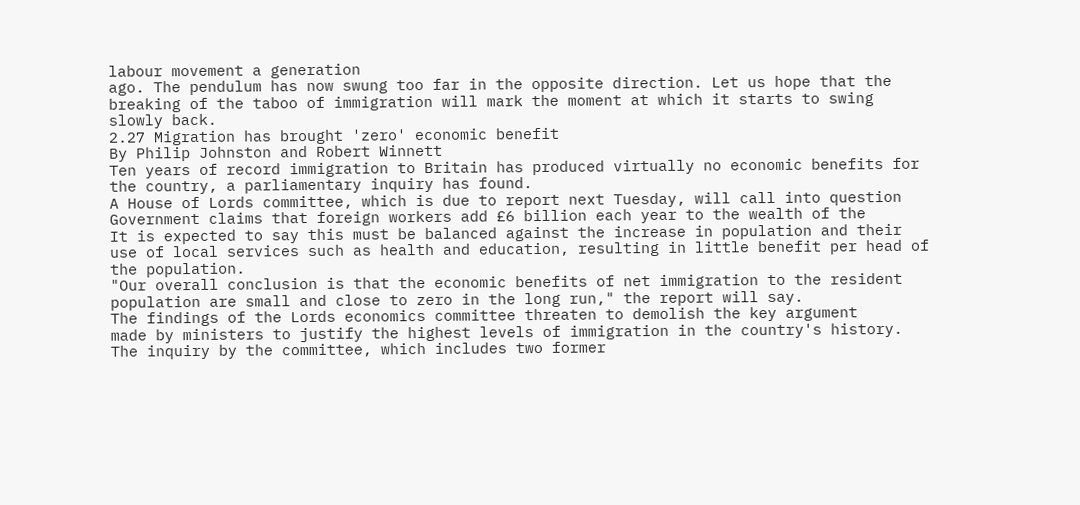labour movement a generation
ago. The pendulum has now swung too far in the opposite direction. Let us hope that the
breaking of the taboo of immigration will mark the moment at which it starts to swing
slowly back.
2.27 Migration has brought 'zero' economic benefit
By Philip Johnston and Robert Winnett
Ten years of record immigration to Britain has produced virtually no economic benefits for
the country, a parliamentary inquiry has found.
A House of Lords committee, which is due to report next Tuesday, will call into question
Government claims that foreign workers add £6 billion each year to the wealth of the
It is expected to say this must be balanced against the increase in population and their
use of local services such as health and education, resulting in little benefit per head of
the population.
"Our overall conclusion is that the economic benefits of net immigration to the resident
population are small and close to zero in the long run," the report will say.
The findings of the Lords economics committee threaten to demolish the key argument
made by ministers to justify the highest levels of immigration in the country's history.
The inquiry by the committee, which includes two former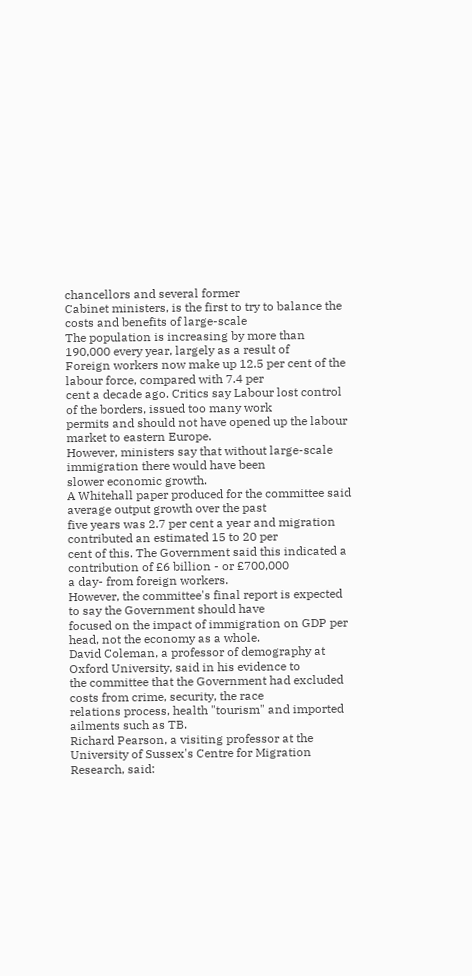chancellors and several former
Cabinet ministers, is the first to try to balance the costs and benefits of large-scale
The population is increasing by more than 190,000 every year, largely as a result of
Foreign workers now make up 12.5 per cent of the labour force, compared with 7.4 per
cent a decade ago. Critics say Labour lost control of the borders, issued too many work
permits and should not have opened up the labour market to eastern Europe.
However, ministers say that without large-scale immigration there would have been
slower economic growth.
A Whitehall paper produced for the committee said average output growth over the past
five years was 2.7 per cent a year and migration contributed an estimated 15 to 20 per
cent of this. The Government said this indicated a contribution of £6 billion - or £700,000
a day- from foreign workers.
However, the committee's final report is expected to say the Government should have
focused on the impact of immigration on GDP per head, not the economy as a whole.
David Coleman, a professor of demography at Oxford University, said in his evidence to
the committee that the Government had excluded costs from crime, security, the race
relations process, health "tourism" and imported ailments such as TB.
Richard Pearson, a visiting professor at the University of Sussex's Centre for Migration
Research, said: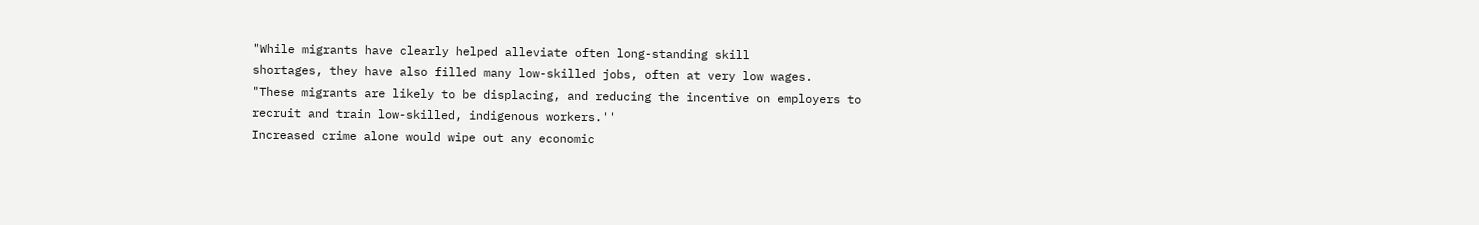"While migrants have clearly helped alleviate often long-standing skill
shortages, they have also filled many low-skilled jobs, often at very low wages.
"These migrants are likely to be displacing, and reducing the incentive on employers to
recruit and train low-skilled, indigenous workers.''
Increased crime alone would wipe out any economic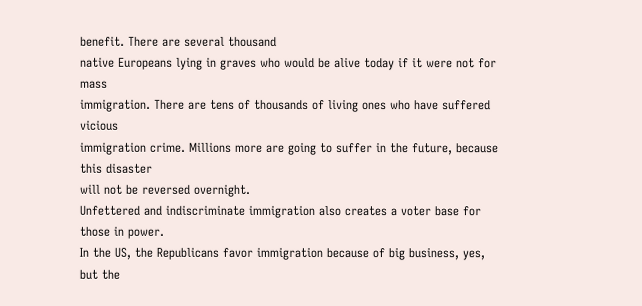benefit. There are several thousand
native Europeans lying in graves who would be alive today if it were not for mass
immigration. There are tens of thousands of living ones who have suffered vicious
immigration crime. Millions more are going to suffer in the future, because this disaster
will not be reversed overnight.
Unfettered and indiscriminate immigration also creates a voter base for those in power.
In the US, the Republicans favor immigration because of big business, yes, but the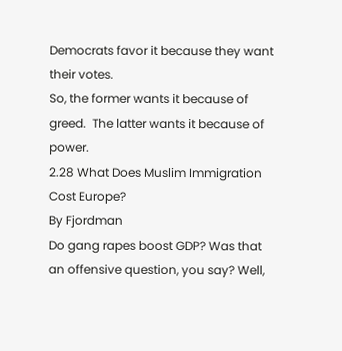Democrats favor it because they want their votes.
So, the former wants it because of greed.  The latter wants it because of power.
2.28 What Does Muslim Immigration Cost Europe?
By Fjordman
Do gang rapes boost GDP? Was that an offensive question, you say? Well,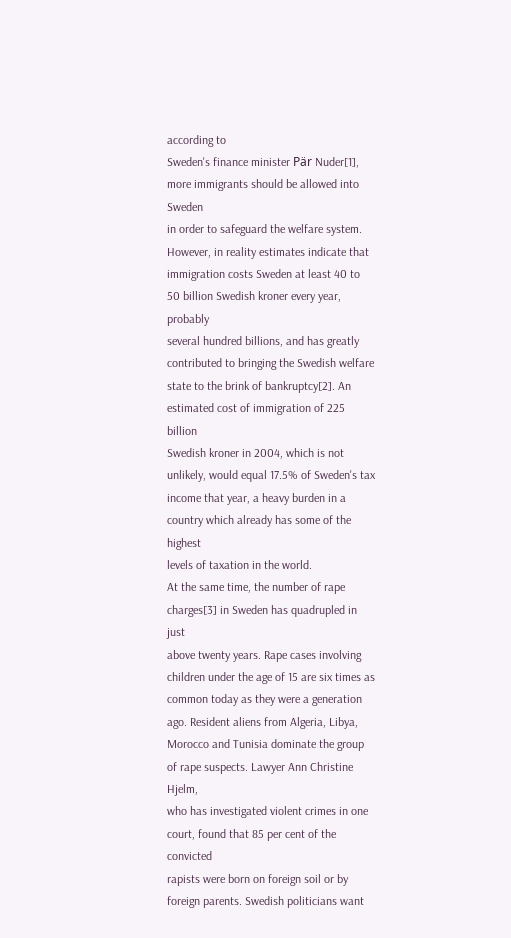according to
Sweden's finance minister Pär Nuder[1], more immigrants should be allowed into Sweden
in order to safeguard the welfare system. However, in reality estimates indicate that
immigration costs Sweden at least 40 to 50 billion Swedish kroner every year, probably
several hundred billions, and has greatly contributed to bringing the Swedish welfare
state to the brink of bankruptcy[2]. An estimated cost of immigration of 225 billion
Swedish kroner in 2004, which is not unlikely, would equal 17.5% of Sweden's tax
income that year, a heavy burden in a country which already has some of the highest
levels of taxation in the world.
At the same time, the number of rape charges[3] in Sweden has quadrupled in just
above twenty years. Rape cases involving children under the age of 15 are six times as
common today as they were a generation ago. Resident aliens from Algeria, Libya,
Morocco and Tunisia dominate the group of rape suspects. Lawyer Ann Christine Hjelm,
who has investigated violent crimes in one court, found that 85 per cent of the convicted
rapists were born on foreign soil or by foreign parents. Swedish politicians want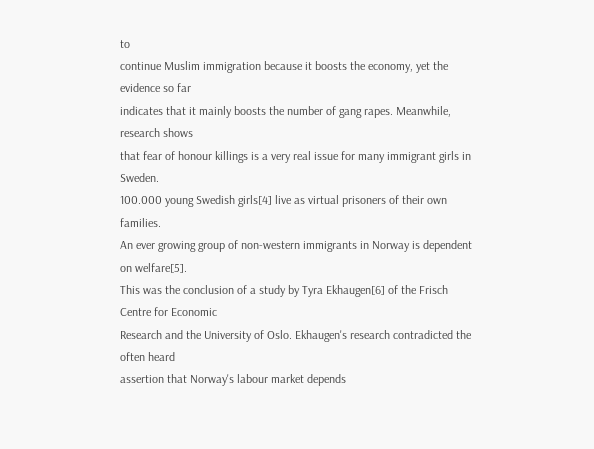to
continue Muslim immigration because it boosts the economy, yet the evidence so far
indicates that it mainly boosts the number of gang rapes. Meanwhile, research shows
that fear of honour killings is a very real issue for many immigrant girls in Sweden.
100.000 young Swedish girls[4] live as virtual prisoners of their own families.
An ever growing group of non-western immigrants in Norway is dependent on welfare[5].
This was the conclusion of a study by Tyra Ekhaugen[6] of the Frisch Centre for Economic
Research and the University of Oslo. Ekhaugen's research contradicted the often heard
assertion that Norway's labour market depends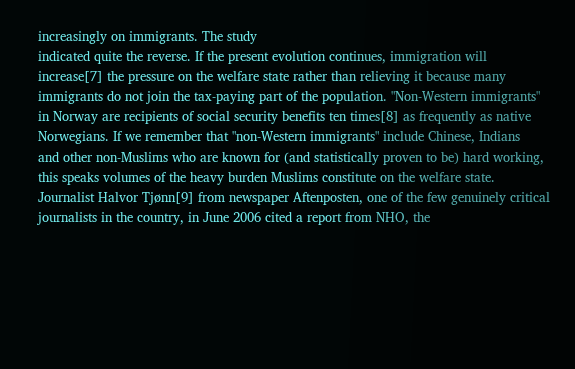increasingly on immigrants. The study
indicated quite the reverse. If the present evolution continues, immigration will
increase[7] the pressure on the welfare state rather than relieving it because many
immigrants do not join the tax-paying part of the population. "Non-Western immigrants"
in Norway are recipients of social security benefits ten times[8] as frequently as native
Norwegians. If we remember that "non-Western immigrants" include Chinese, Indians
and other non-Muslims who are known for (and statistically proven to be) hard working,
this speaks volumes of the heavy burden Muslims constitute on the welfare state.
Journalist Halvor Tjønn[9] from newspaper Aftenposten, one of the few genuinely critical
journalists in the country, in June 2006 cited a report from NHO, the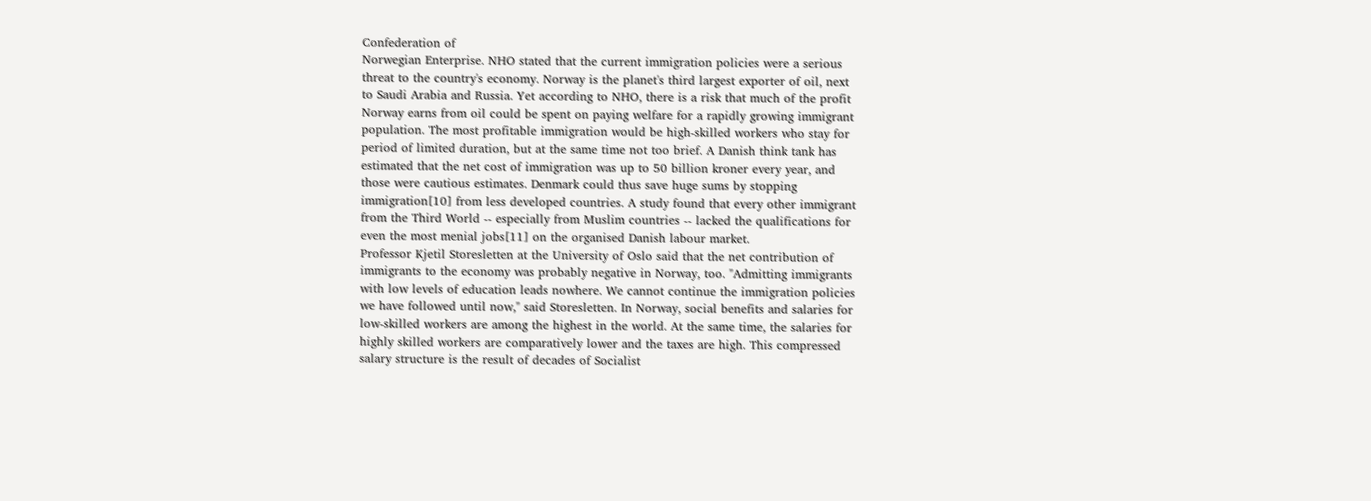Confederation of
Norwegian Enterprise. NHO stated that the current immigration policies were a serious
threat to the country's economy. Norway is the planet's third largest exporter of oil, next
to Saudi Arabia and Russia. Yet according to NHO, there is a risk that much of the profit
Norway earns from oil could be spent on paying welfare for a rapidly growing immigrant
population. The most profitable immigration would be high-skilled workers who stay for
period of limited duration, but at the same time not too brief. A Danish think tank has
estimated that the net cost of immigration was up to 50 billion kroner every year, and
those were cautious estimates. Denmark could thus save huge sums by stopping
immigration[10] from less developed countries. A study found that every other immigrant
from the Third World -- especially from Muslim countries -- lacked the qualifications for
even the most menial jobs[11] on the organised Danish labour market.
Professor Kjetil Storesletten at the University of Oslo said that the net contribution of
immigrants to the economy was probably negative in Norway, too. "Admitting immigrants
with low levels of education leads nowhere. We cannot continue the immigration policies
we have followed until now," said Storesletten. In Norway, social benefits and salaries for
low-skilled workers are among the highest in the world. At the same time, the salaries for
highly skilled workers are comparatively lower and the taxes are high. This compressed
salary structure is the result of decades of Socialist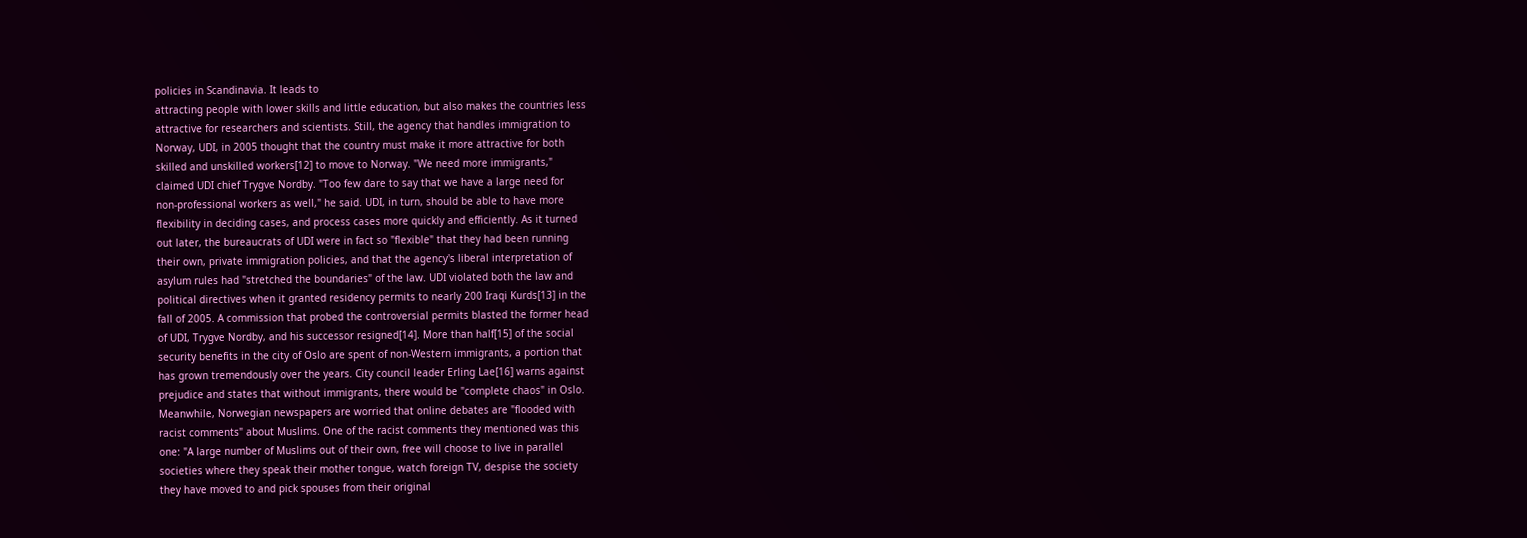policies in Scandinavia. It leads to
attracting people with lower skills and little education, but also makes the countries less
attractive for researchers and scientists. Still, the agency that handles immigration to
Norway, UDI, in 2005 thought that the country must make it more attractive for both
skilled and unskilled workers[12] to move to Norway. "We need more immigrants,"
claimed UDI chief Trygve Nordby. "Too few dare to say that we have a large need for
non-professional workers as well," he said. UDI, in turn, should be able to have more
flexibility in deciding cases, and process cases more quickly and efficiently. As it turned
out later, the bureaucrats of UDI were in fact so "flexible" that they had been running
their own, private immigration policies, and that the agency's liberal interpretation of
asylum rules had "stretched the boundaries" of the law. UDI violated both the law and
political directives when it granted residency permits to nearly 200 Iraqi Kurds[13] in the
fall of 2005. A commission that probed the controversial permits blasted the former head
of UDI, Trygve Nordby, and his successor resigned[14]. More than half[15] of the social
security benefits in the city of Oslo are spent of non-Western immigrants, a portion that
has grown tremendously over the years. City council leader Erling Lae[16] warns against
prejudice and states that without immigrants, there would be "complete chaos" in Oslo.
Meanwhile, Norwegian newspapers are worried that online debates are "flooded with
racist comments" about Muslims. One of the racist comments they mentioned was this
one: "A large number of Muslims out of their own, free will choose to live in parallel
societies where they speak their mother tongue, watch foreign TV, despise the society
they have moved to and pick spouses from their original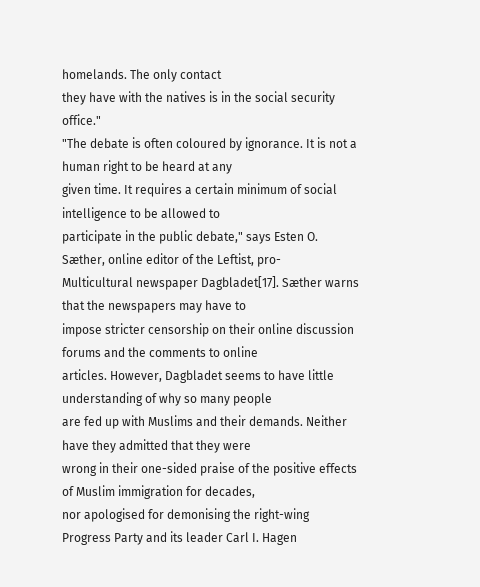homelands. The only contact
they have with the natives is in the social security office."
"The debate is often coloured by ignorance. It is not a human right to be heard at any
given time. It requires a certain minimum of social intelligence to be allowed to
participate in the public debate," says Esten O. Sæther, online editor of the Leftist, pro-
Multicultural newspaper Dagbladet[17]. Sæther warns that the newspapers may have to
impose stricter censorship on their online discussion forums and the comments to online
articles. However, Dagbladet seems to have little understanding of why so many people
are fed up with Muslims and their demands. Neither have they admitted that they were
wrong in their one-sided praise of the positive effects of Muslim immigration for decades,
nor apologised for demonising the right-wing Progress Party and its leader Carl I. Hagen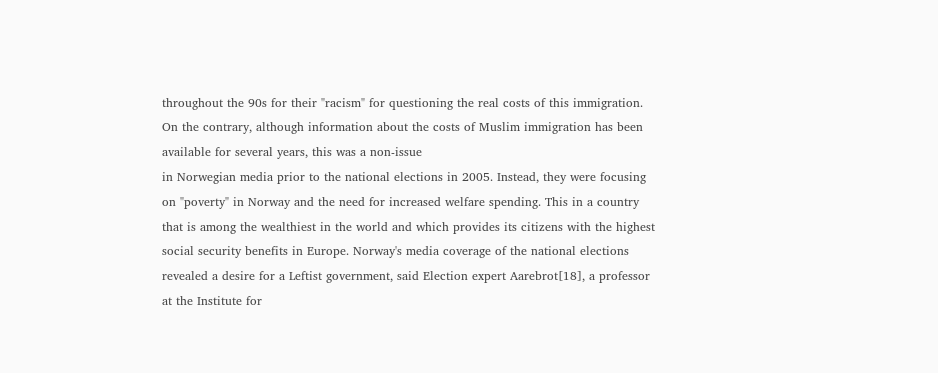throughout the 90s for their "racism" for questioning the real costs of this immigration.
On the contrary, although information about the costs of Muslim immigration has been
available for several years, this was a non-issue
in Norwegian media prior to the national elections in 2005. Instead, they were focusing
on "poverty" in Norway and the need for increased welfare spending. This in a country
that is among the wealthiest in the world and which provides its citizens with the highest
social security benefits in Europe. Norway's media coverage of the national elections
revealed a desire for a Leftist government, said Election expert Aarebrot[18], a professor
at the Institute for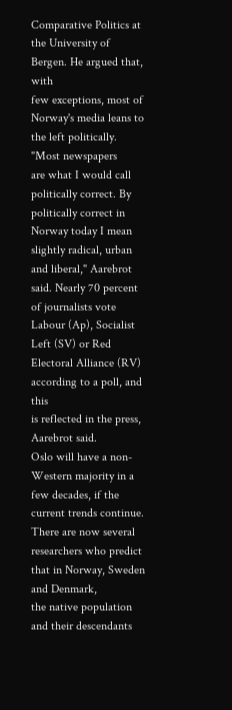Comparative Politics at the University of Bergen. He argued that, with
few exceptions, most of Norway's media leans to the left politically. "Most newspapers
are what I would call politically correct. By politically correct in Norway today I mean
slightly radical, urban and liberal," Aarebrot said. Nearly 70 percent of journalists vote
Labour (Ap), Socialist Left (SV) or Red Electoral Alliance (RV) according to a poll, and this
is reflected in the press, Aarebrot said.
Oslo will have a non-Western majority in a few decades, if the current trends continue.
There are now several researchers who predict that in Norway, Sweden and Denmark,
the native population and their descendants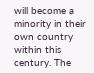will become a minority in their own country
within this century. The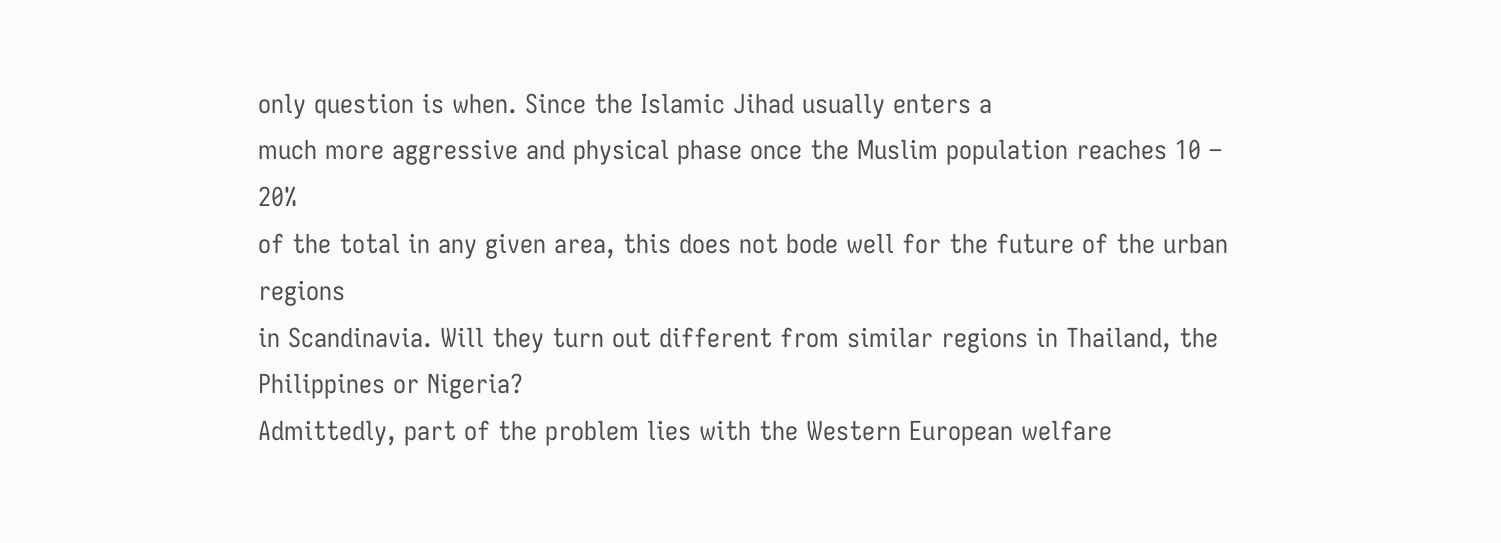only question is when. Since the Islamic Jihad usually enters a
much more aggressive and physical phase once the Muslim population reaches 10 – 20%
of the total in any given area, this does not bode well for the future of the urban regions
in Scandinavia. Will they turn out different from similar regions in Thailand, the
Philippines or Nigeria?
Admittedly, part of the problem lies with the Western European welfare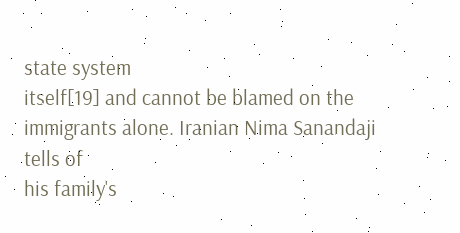state system
itself[19] and cannot be blamed on the immigrants alone. Iranian Nima Sanandaji tells of
his family's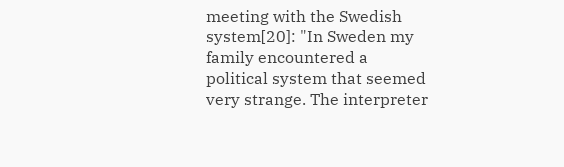meeting with the Swedish system[20]: "In Sweden my family encountered a
political system that seemed very strange. The interpreter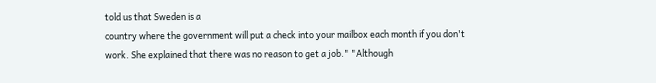told us that Sweden is a
country where the government will put a check into your mailbox each month if you don't
work. She explained that there was no reason to get a job." "Although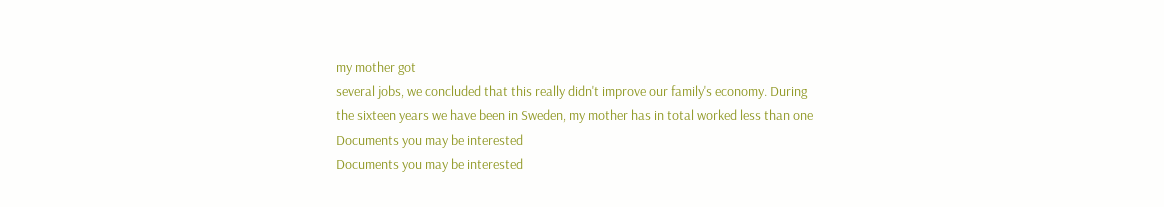my mother got
several jobs, we concluded that this really didn't improve our family's economy. During
the sixteen years we have been in Sweden, my mother has in total worked less than one
Documents you may be interested
Documents you may be interested